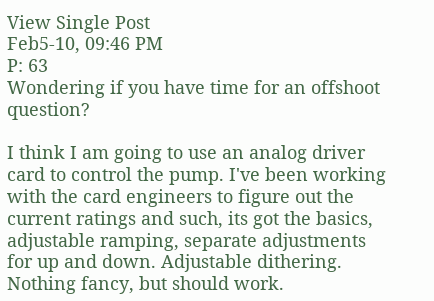View Single Post
Feb5-10, 09:46 PM
P: 63
Wondering if you have time for an offshoot question?

I think I am going to use an analog driver card to control the pump. I've been working with the card engineers to figure out the current ratings and such, its got the basics, adjustable ramping, separate adjustments for up and down. Adjustable dithering. Nothing fancy, but should work.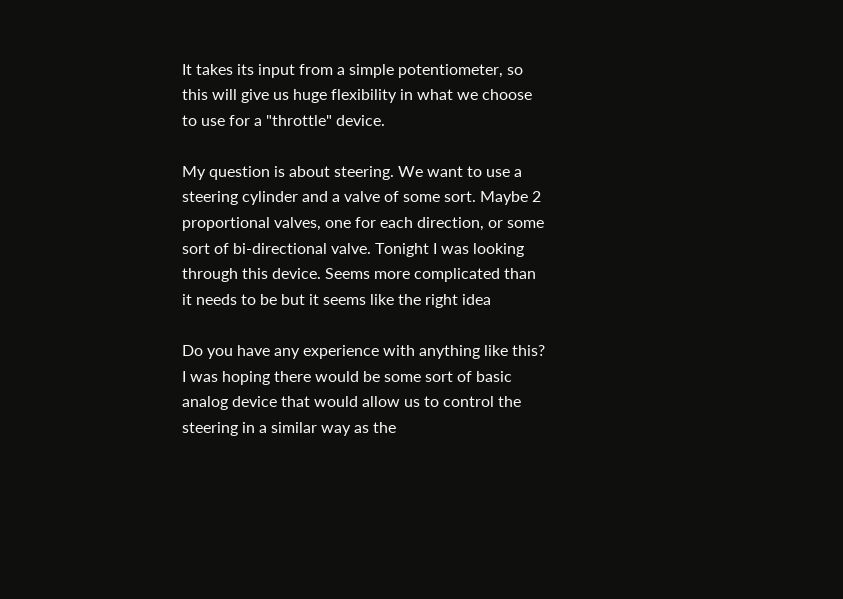It takes its input from a simple potentiometer, so this will give us huge flexibility in what we choose to use for a "throttle" device.

My question is about steering. We want to use a steering cylinder and a valve of some sort. Maybe 2 proportional valves, one for each direction, or some sort of bi-directional valve. Tonight I was looking through this device. Seems more complicated than it needs to be but it seems like the right idea

Do you have any experience with anything like this? I was hoping there would be some sort of basic analog device that would allow us to control the steering in a similar way as the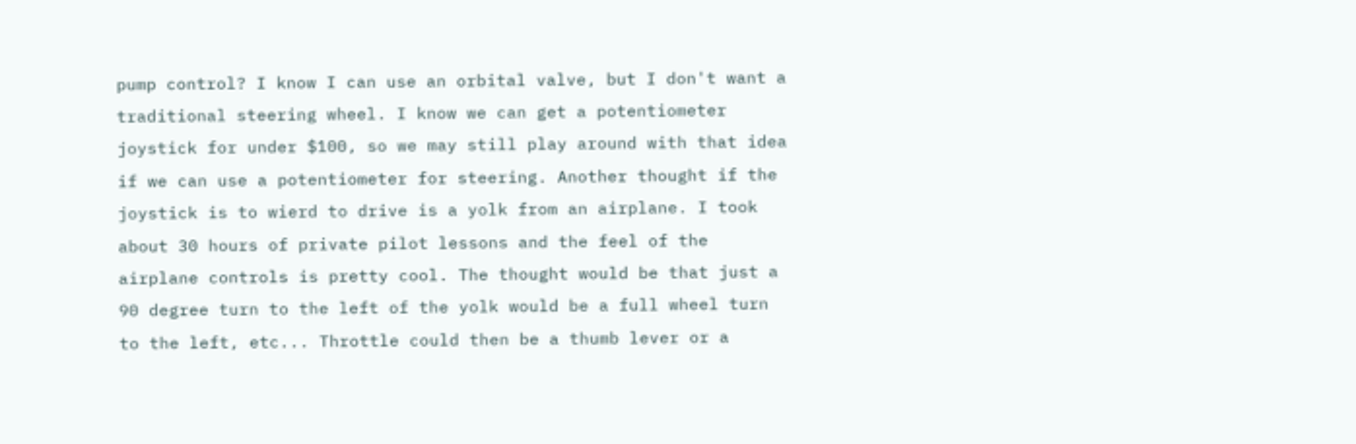pump control? I know I can use an orbital valve, but I don't want a traditional steering wheel. I know we can get a potentiometer joystick for under $100, so we may still play around with that idea if we can use a potentiometer for steering. Another thought if the joystick is to wierd to drive is a yolk from an airplane. I took about 30 hours of private pilot lessons and the feel of the airplane controls is pretty cool. The thought would be that just a 90 degree turn to the left of the yolk would be a full wheel turn to the left, etc... Throttle could then be a thumb lever or a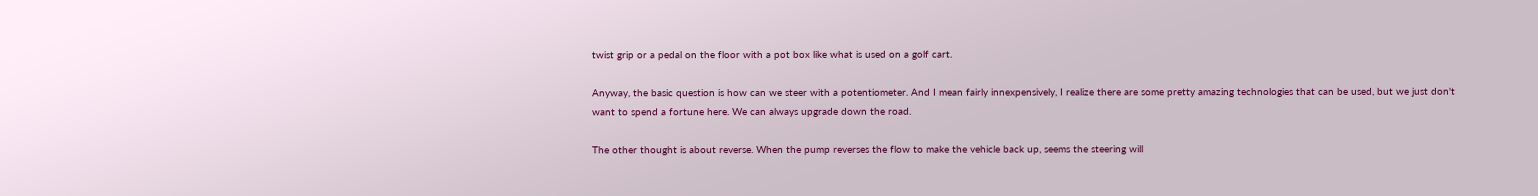twist grip or a pedal on the floor with a pot box like what is used on a golf cart.

Anyway, the basic question is how can we steer with a potentiometer. And I mean fairly innexpensively, I realize there are some pretty amazing technologies that can be used, but we just don't want to spend a fortune here. We can always upgrade down the road.

The other thought is about reverse. When the pump reverses the flow to make the vehicle back up, seems the steering will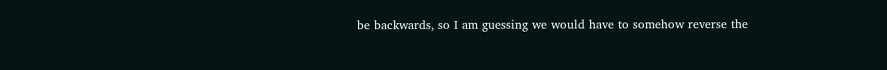be backwards, so I am guessing we would have to somehow reverse the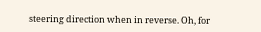steering direction when in reverse. Oh, for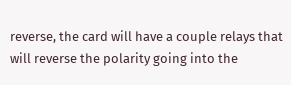reverse, the card will have a couple relays that will reverse the polarity going into the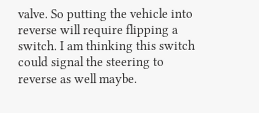valve. So putting the vehicle into reverse will require flipping a switch. I am thinking this switch could signal the steering to reverse as well maybe.